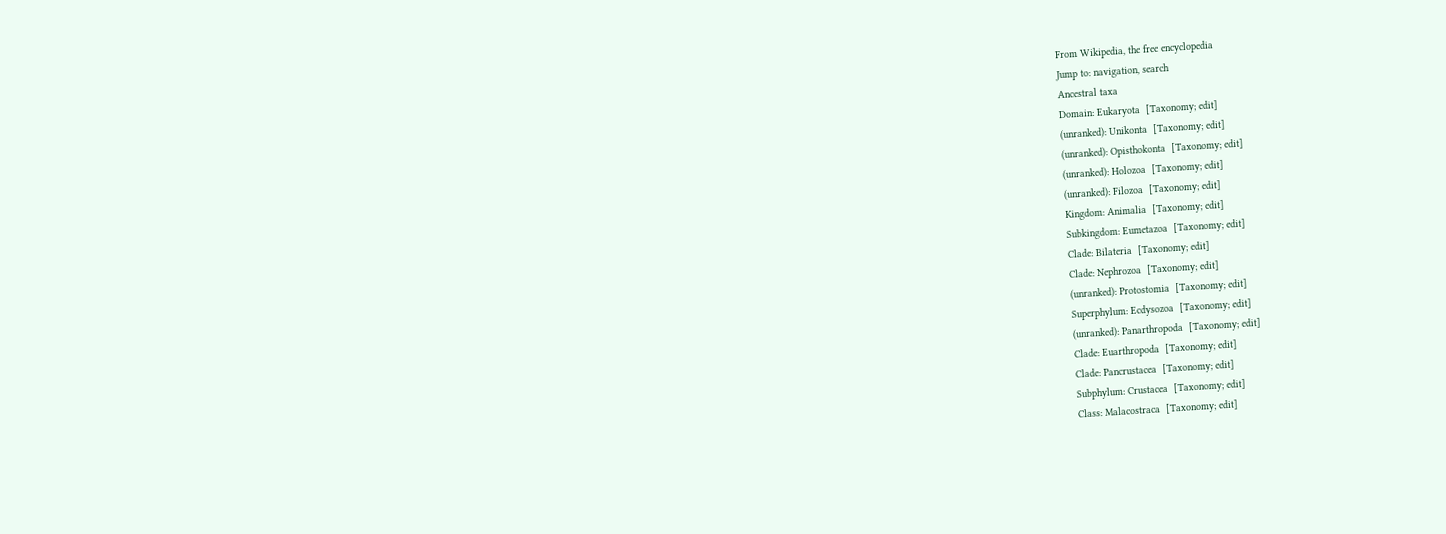From Wikipedia, the free encyclopedia
Jump to: navigation, search
Ancestral taxa
Domain: Eukaryota  [Taxonomy; edit]
(unranked): Unikonta  [Taxonomy; edit]
(unranked): Opisthokonta  [Taxonomy; edit]
(unranked): Holozoa  [Taxonomy; edit]
(unranked): Filozoa  [Taxonomy; edit]
Kingdom: Animalia  [Taxonomy; edit]
Subkingdom: Eumetazoa  [Taxonomy; edit]
Clade: Bilateria  [Taxonomy; edit]
Clade: Nephrozoa  [Taxonomy; edit]
(unranked): Protostomia  [Taxonomy; edit]
Superphylum: Ecdysozoa  [Taxonomy; edit]
(unranked): Panarthropoda  [Taxonomy; edit]
Clade: Euarthropoda  [Taxonomy; edit]
Clade: Pancrustacea  [Taxonomy; edit]
Subphylum: Crustacea  [Taxonomy; edit]
Class: Malacostraca  [Taxonomy; edit]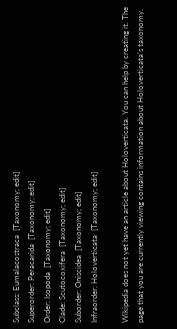Subclass: Eumalacostraca  [Taxonomy; edit]
Superorder: Peracarida  [Taxonomy; edit]
Order: Isopoda  [Taxonomy; edit]
Clade: Scutocoxifera  [Taxonomy; edit]
Suborder: Oniscidea  [Taxonomy; edit]
Infraorder: Holoverticata  [Taxonomy; edit]

Wikipedia does not yet have an article about Holoverticata. You can help by creating it. The page that you are currently viewing contains information about Holoverticata's taxonomy.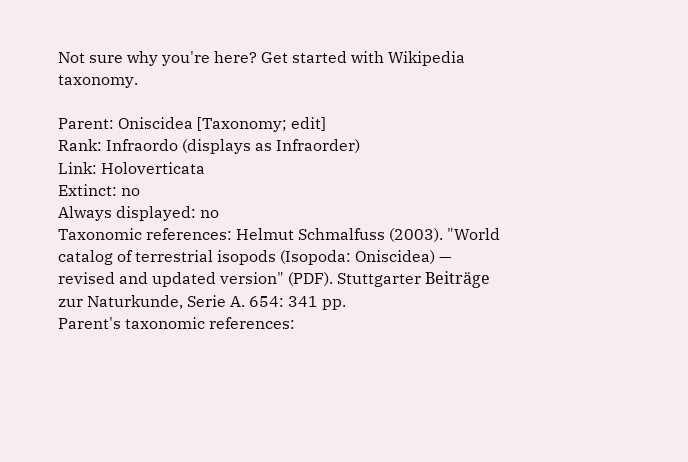Not sure why you're here? Get started with Wikipedia taxonomy.

Parent: Oniscidea [Taxonomy; edit]
Rank: Infraordo (displays as Infraorder)
Link: Holoverticata
Extinct: no
Always displayed: no
Taxonomic references: Helmut Schmalfuss (2003). "World catalog of terrestrial isopods (Isopoda: Oniscidea) — revised and updated version" (PDF). Stuttgarter Beiträge zur Naturkunde, Serie A. 654: 341 pp.
Parent's taxonomic references: